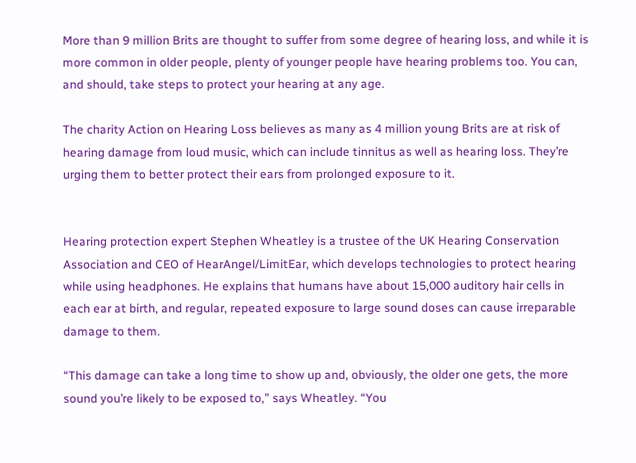More than 9 million Brits are thought to suffer from some degree of hearing loss, and while it is more common in older people, plenty of younger people have hearing problems too. You can, and should, take steps to protect your hearing at any age.

The charity Action on Hearing Loss believes as many as 4 million young Brits are at risk of hearing damage from loud music, which can include tinnitus as well as hearing loss. They’re urging them to better protect their ears from prolonged exposure to it.


Hearing protection expert Stephen Wheatley is a trustee of the UK Hearing Conservation Association and CEO of HearAngel/LimitEar, which develops technologies to protect hearing while using headphones. He explains that humans have about 15,000 auditory hair cells in each ear at birth, and regular, repeated exposure to large sound doses can cause irreparable damage to them.

“This damage can take a long time to show up and, obviously, the older one gets, the more sound you’re likely to be exposed to,” says Wheatley. “You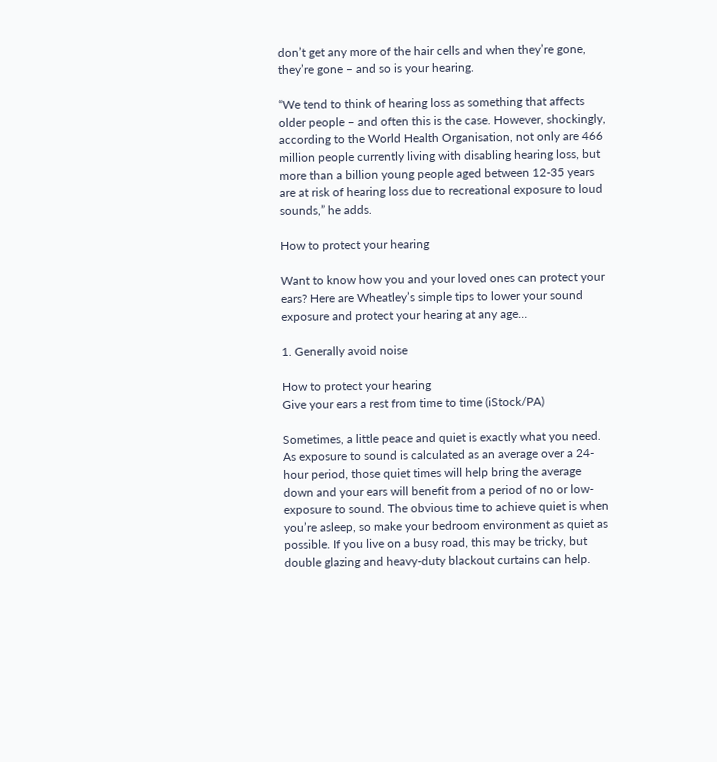don’t get any more of the hair cells and when they’re gone, they’re gone – and so is your hearing.

“We tend to think of hearing loss as something that affects older people – and often this is the case. However, shockingly, according to the World Health Organisation, not only are 466 million people currently living with disabling hearing loss, but more than a billion young people aged between 12-35 years are at risk of hearing loss due to recreational exposure to loud sounds,” he adds.

How to protect your hearing

Want to know how you and your loved ones can protect your ears? Here are Wheatley’s simple tips to lower your sound exposure and protect your hearing at any age…

1. Generally avoid noise

How to protect your hearing
Give your ears a rest from time to time (iStock/PA)

Sometimes, a little peace and quiet is exactly what you need. As exposure to sound is calculated as an average over a 24-hour period, those quiet times will help bring the average down and your ears will benefit from a period of no or low-exposure to sound. The obvious time to achieve quiet is when you’re asleep, so make your bedroom environment as quiet as possible. If you live on a busy road, this may be tricky, but double glazing and heavy-duty blackout curtains can help.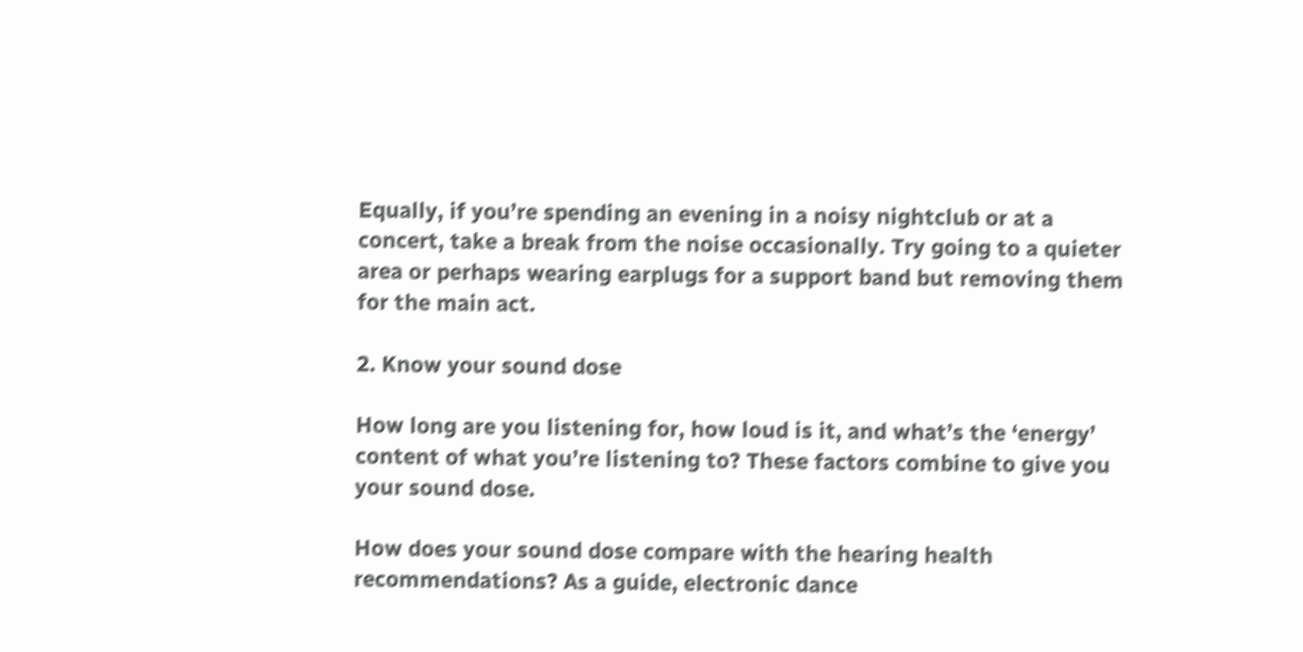Equally, if you’re spending an evening in a noisy nightclub or at a concert, take a break from the noise occasionally. Try going to a quieter area or perhaps wearing earplugs for a support band but removing them for the main act.

2. Know your sound dose

How long are you listening for, how loud is it, and what’s the ‘energy’ content of what you’re listening to? These factors combine to give you your sound dose.

How does your sound dose compare with the hearing health recommendations? As a guide, electronic dance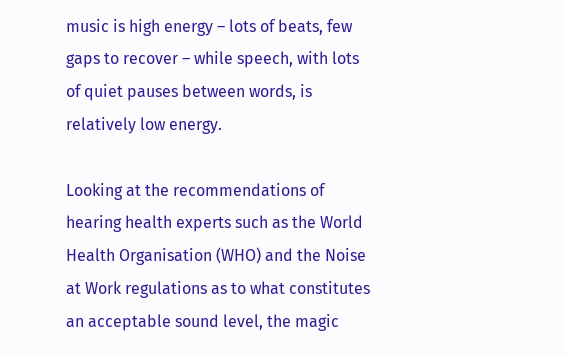music is high energy – lots of beats, few gaps to recover – while speech, with lots of quiet pauses between words, is relatively low energy.

Looking at the recommendations of hearing health experts such as the World Health Organisation (WHO) and the Noise at Work regulations as to what constitutes an acceptable sound level, the magic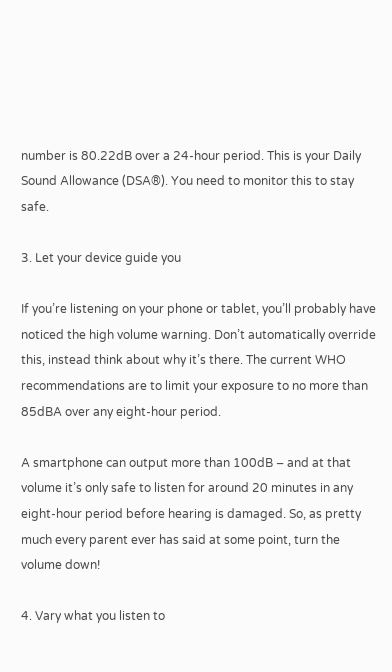number is 80.22dB over a 24-hour period. This is your Daily Sound Allowance (DSA®). You need to monitor this to stay safe.

3. Let your device guide you

If you’re listening on your phone or tablet, you’ll probably have noticed the high volume warning. Don’t automatically override this, instead think about why it’s there. The current WHO recommendations are to limit your exposure to no more than 85dBA over any eight-hour period.

A smartphone can output more than 100dB – and at that volume it’s only safe to listen for around 20 minutes in any eight-hour period before hearing is damaged. So, as pretty much every parent ever has said at some point, turn the volume down!

4. Vary what you listen to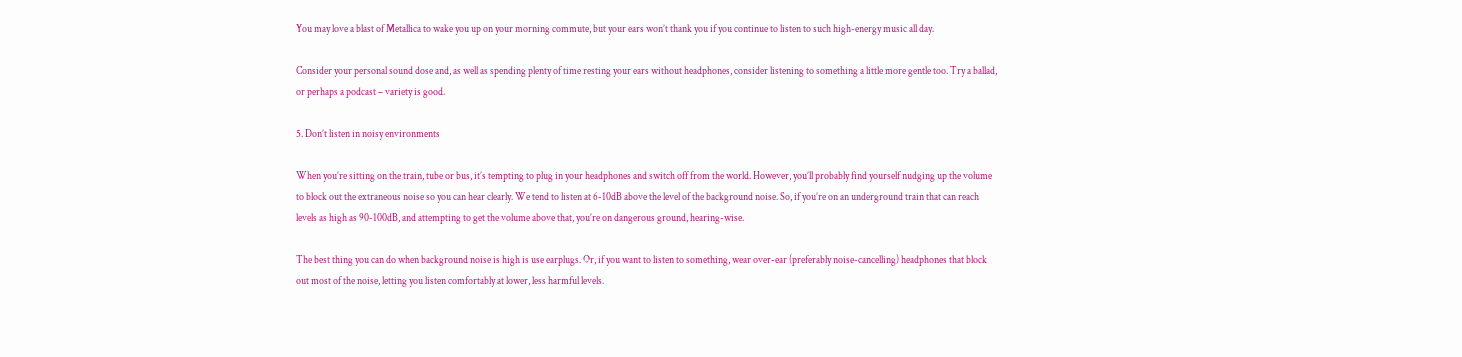You may love a blast of Metallica to wake you up on your morning commute, but your ears won’t thank you if you continue to listen to such high-energy music all day.

Consider your personal sound dose and, as well as spending plenty of time resting your ears without headphones, consider listening to something a little more gentle too. Try a ballad, or perhaps a podcast – variety is good.

5. Don’t listen in noisy environments

When you’re sitting on the train, tube or bus, it’s tempting to plug in your headphones and switch off from the world. However, you’ll probably find yourself nudging up the volume to block out the extraneous noise so you can hear clearly. We tend to listen at 6-10dB above the level of the background noise. So, if you’re on an underground train that can reach levels as high as 90-100dB, and attempting to get the volume above that, you’re on dangerous ground, hearing-wise.

The best thing you can do when background noise is high is use earplugs. Or, if you want to listen to something, wear over-ear (preferably noise-cancelling) headphones that block out most of the noise, letting you listen comfortably at lower, less harmful levels.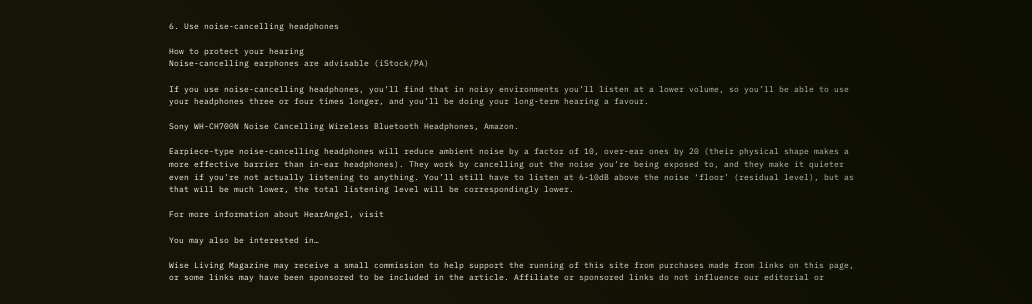6. Use noise-cancelling headphones

How to protect your hearing
Noise-cancelling earphones are advisable (iStock/PA)

If you use noise-cancelling headphones, you’ll find that in noisy environments you’ll listen at a lower volume, so you’ll be able to use your headphones three or four times longer, and you’ll be doing your long-term hearing a favour.

Sony WH-CH700N Noise Cancelling Wireless Bluetooth Headphones, Amazon.

Earpiece-type noise-cancelling headphones will reduce ambient noise by a factor of 10, over-ear ones by 20 (their physical shape makes a more effective barrier than in-ear headphones). They work by cancelling out the noise you’re being exposed to, and they make it quieter even if you’re not actually listening to anything. You’ll still have to listen at 6-10dB above the noise ‘floor’ (residual level), but as that will be much lower, the total listening level will be correspondingly lower.

For more information about HearAngel, visit

You may also be interested in…

Wise Living Magazine may receive a small commission to help support the running of this site from purchases made from links on this page, or some links may have been sponsored to be included in the article. Affiliate or sponsored links do not influence our editorial or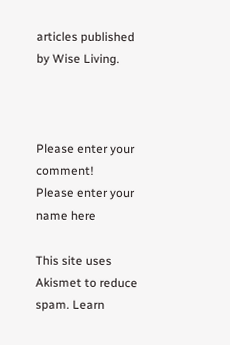articles published by Wise Living.



Please enter your comment!
Please enter your name here

This site uses Akismet to reduce spam. Learn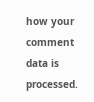how your comment data is processed.